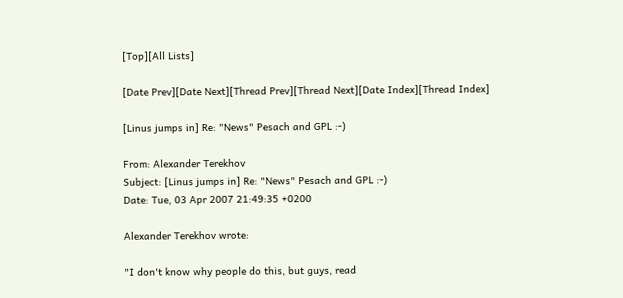[Top][All Lists]

[Date Prev][Date Next][Thread Prev][Thread Next][Date Index][Thread Index]

[Linus jumps in] Re: "News" Pesach and GPL :-)

From: Alexander Terekhov
Subject: [Linus jumps in] Re: "News" Pesach and GPL :-)
Date: Tue, 03 Apr 2007 21:49:35 +0200

Alexander Terekhov wrote:

"I don't know why people do this, but guys, read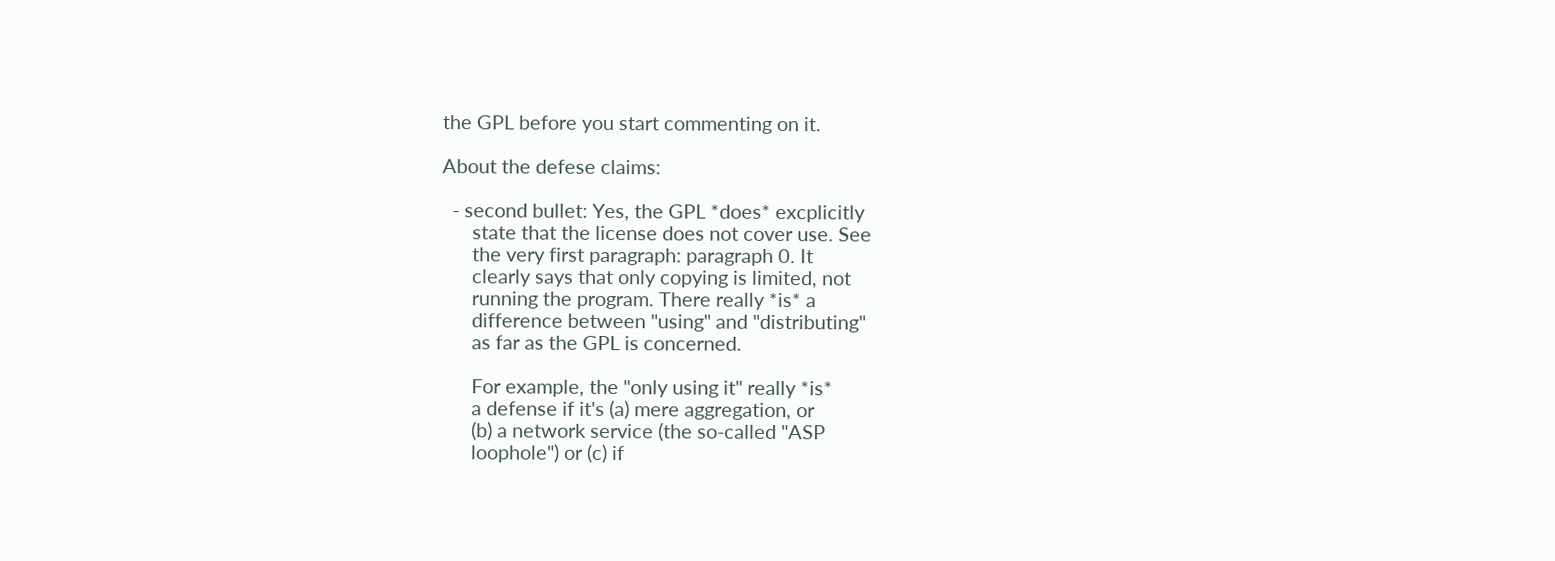the GPL before you start commenting on it.

About the defese claims:

  - second bullet: Yes, the GPL *does* excplicitly
      state that the license does not cover use. See
      the very first paragraph: paragraph 0. It
      clearly says that only copying is limited, not
      running the program. There really *is* a
      difference between "using" and "distributing"
      as far as the GPL is concerned.

      For example, the "only using it" really *is*
      a defense if it's (a) mere aggregation, or
      (b) a network service (the so-called "ASP
      loophole") or (c) if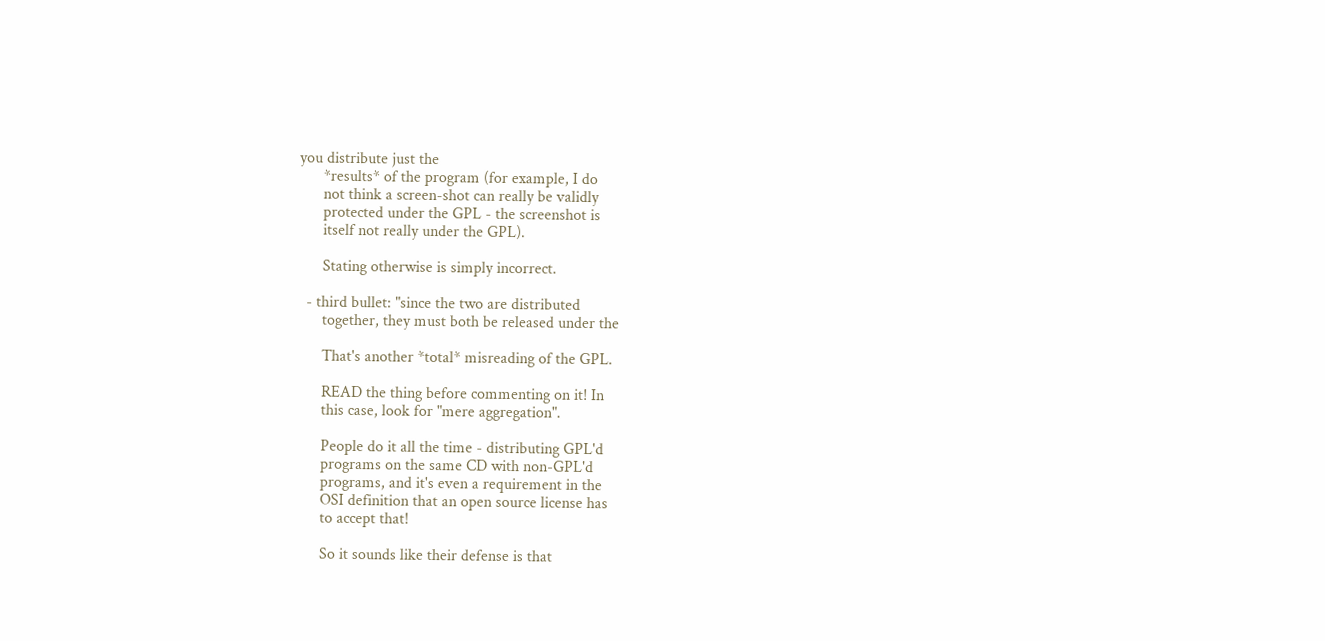you distribute just the
      *results* of the program (for example, I do
      not think a screen-shot can really be validly
      protected under the GPL - the screenshot is
      itself not really under the GPL).

      Stating otherwise is simply incorrect.

  - third bullet: "since the two are distributed
      together, they must both be released under the

      That's another *total* misreading of the GPL.

      READ the thing before commenting on it! In
      this case, look for "mere aggregation".

      People do it all the time - distributing GPL'd
      programs on the same CD with non-GPL'd
      programs, and it's even a requirement in the
      OSI definition that an open source license has
      to accept that!

      So it sounds like their defense is that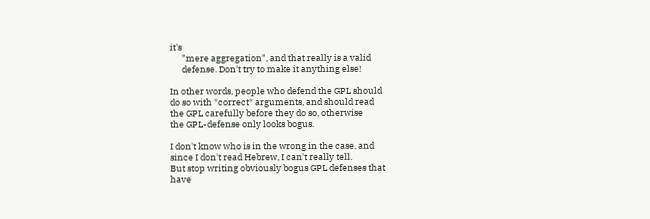it's
      "mere aggregation", and that really is a valid
      defense. Don't try to make it anything else!

In other words, people who defend the GPL should
do so with *correct* arguments, and should read
the GPL carefully before they do so, otherwise
the GPL-defense only looks bogus.

I don't know who is in the wrong in the case, and
since I don't read Hebrew, I can't really tell.
But stop writing obviously bogus GPL defenses that
have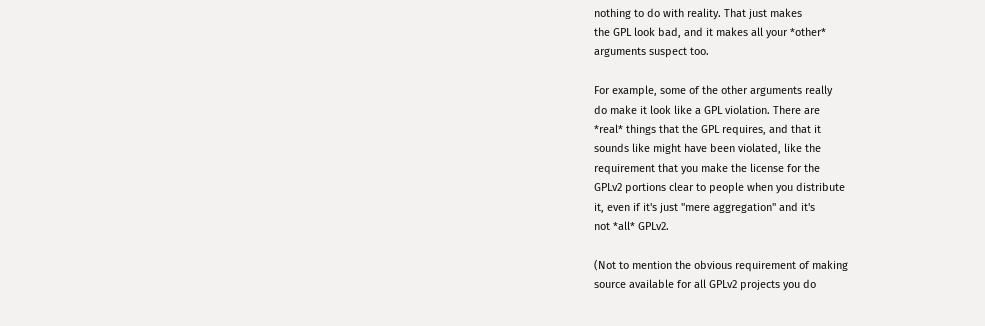nothing to do with reality. That just makes
the GPL look bad, and it makes all your *other*
arguments suspect too.

For example, some of the other arguments really
do make it look like a GPL violation. There are
*real* things that the GPL requires, and that it
sounds like might have been violated, like the
requirement that you make the license for the
GPLv2 portions clear to people when you distribute
it, even if it's just "mere aggregation" and it's
not *all* GPLv2.

(Not to mention the obvious requirement of making
source available for all GPLv2 projects you do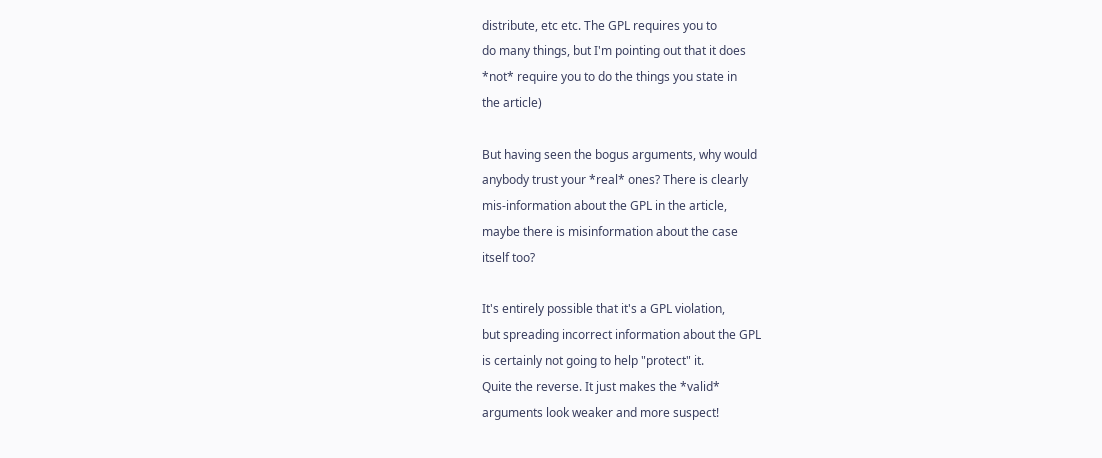distribute, etc etc. The GPL requires you to
do many things, but I'm pointing out that it does
*not* require you to do the things you state in
the article)

But having seen the bogus arguments, why would
anybody trust your *real* ones? There is clearly
mis-information about the GPL in the article,
maybe there is misinformation about the case
itself too?

It's entirely possible that it's a GPL violation,
but spreading incorrect information about the GPL
is certainly not going to help "protect" it.
Quite the reverse. It just makes the *valid*
arguments look weaker and more suspect!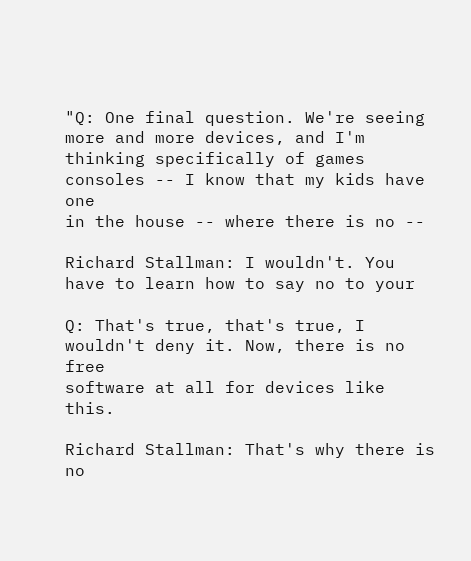"Q: One final question. We're seeing more and more devices, and I'm
thinking specifically of games consoles -- I know that my kids have one
in the house -- where there is no --

Richard Stallman: I wouldn't. You have to learn how to say no to your

Q: That's true, that's true, I wouldn't deny it. Now, there is no free
software at all for devices like this.

Richard Stallman: That's why there is no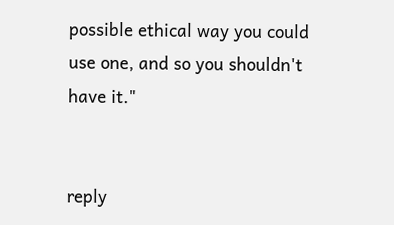possible ethical way you could
use one, and so you shouldn't have it."


reply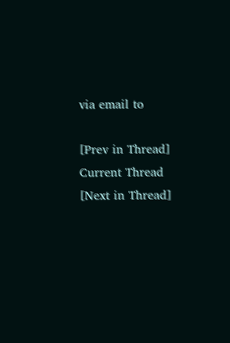via email to

[Prev in Thread] Current Thread [Next in Thread]